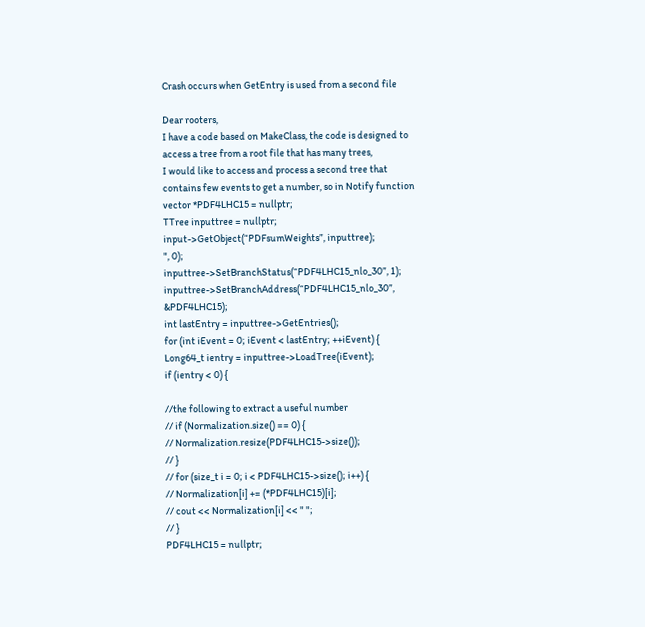Crash occurs when GetEntry is used from a second file

Dear rooters,
I have a code based on MakeClass, the code is designed to access a tree from a root file that has many trees,
I would like to access and process a second tree that contains few events to get a number, so in Notify function
vector *PDF4LHC15 = nullptr;
TTree inputtree = nullptr;
input->GetObject(“PDFsumWeights”, inputtree);
", 0);
inputtree->SetBranchStatus(“PDF4LHC15_nlo_30”, 1);
inputtree->SetBranchAddress(“PDF4LHC15_nlo_30”, &PDF4LHC15);
int lastEntry = inputtree->GetEntries();
for (int iEvent = 0; iEvent < lastEntry; ++iEvent) {
Long64_t ientry = inputtree->LoadTree(iEvent);
if (ientry < 0) {

//the following to extract a useful number
// if (Normalization.size() == 0) {
// Normalization.resize(PDF4LHC15->size());
// }
// for (size_t i = 0; i < PDF4LHC15->size(); i++) {
// Normalization[i] += (*PDF4LHC15)[i];
// cout << Normalization[i] << " ";
// }
PDF4LHC15 = nullptr;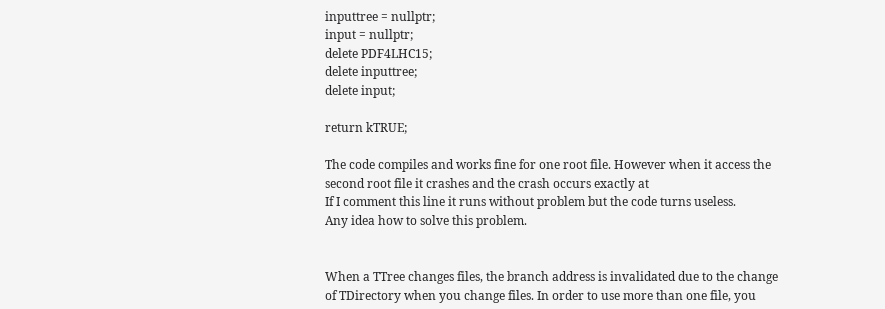inputtree = nullptr;
input = nullptr;
delete PDF4LHC15;
delete inputtree;
delete input;

return kTRUE;

The code compiles and works fine for one root file. However when it access the second root file it crashes and the crash occurs exactly at
If I comment this line it runs without problem but the code turns useless.
Any idea how to solve this problem.


When a TTree changes files, the branch address is invalidated due to the change of TDirectory when you change files. In order to use more than one file, you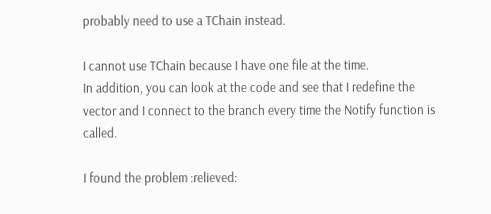probably need to use a TChain instead.

I cannot use TChain because I have one file at the time.
In addition, you can look at the code and see that I redefine the vector and I connect to the branch every time the Notify function is called.

I found the problem :relieved: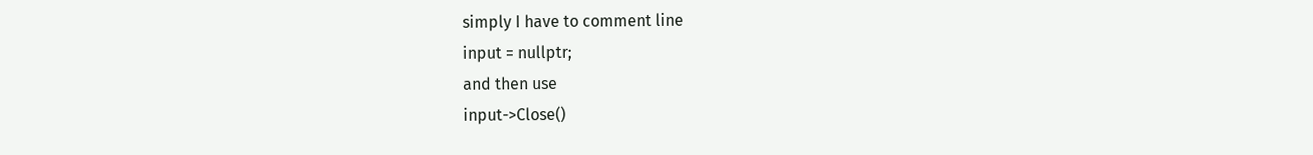simply I have to comment line
input = nullptr;
and then use
input->Close()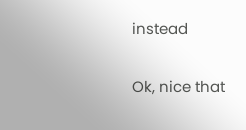instead

Ok, nice that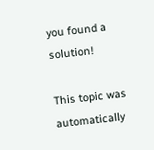you found a solution!

This topic was automatically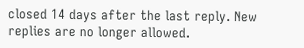closed 14 days after the last reply. New replies are no longer allowed.